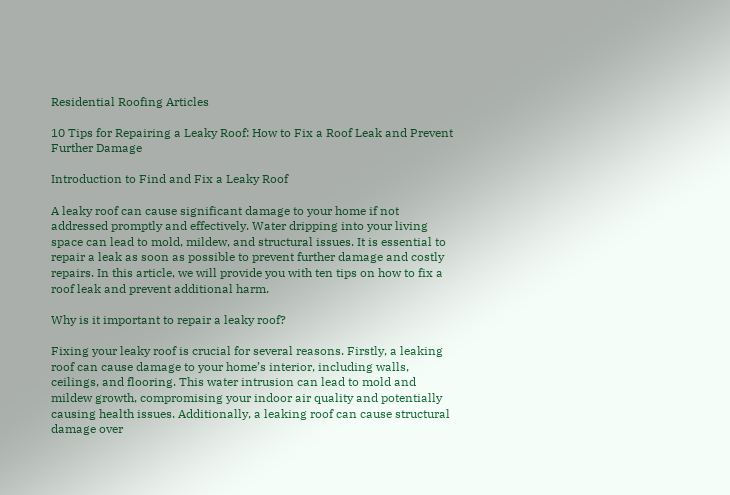Residential Roofing Articles

10 Tips for Repairing a Leaky Roof: How to Fix a Roof Leak and Prevent Further Damage

Introduction to Find and Fix a Leaky Roof

A leaky roof can cause significant damage to your home if not addressed promptly and effectively. Water dripping into your living space can lead to mold, mildew, and structural issues. It is essential to repair a leak as soon as possible to prevent further damage and costly repairs. In this article, we will provide you with ten tips on how to fix a roof leak and prevent additional harm.

Why is it important to repair a leaky roof?

Fixing your leaky roof is crucial for several reasons. Firstly, a leaking roof can cause damage to your home’s interior, including walls, ceilings, and flooring. This water intrusion can lead to mold and mildew growth, compromising your indoor air quality and potentially causing health issues. Additionally, a leaking roof can cause structural damage over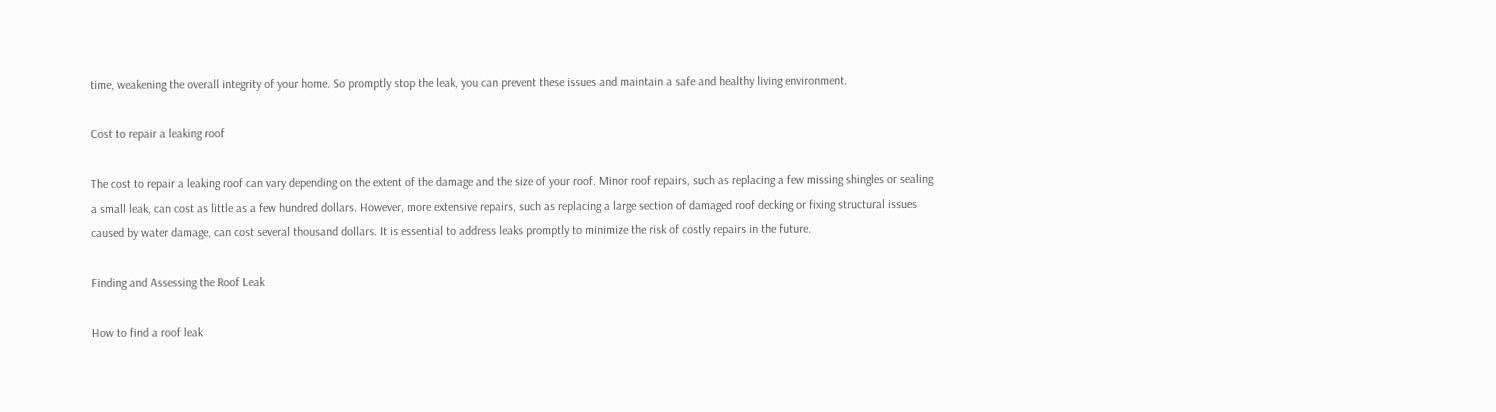time, weakening the overall integrity of your home. So promptly stop the leak, you can prevent these issues and maintain a safe and healthy living environment.

Cost to repair a leaking roof

The cost to repair a leaking roof can vary depending on the extent of the damage and the size of your roof. Minor roof repairs, such as replacing a few missing shingles or sealing a small leak, can cost as little as a few hundred dollars. However, more extensive repairs, such as replacing a large section of damaged roof decking or fixing structural issues caused by water damage, can cost several thousand dollars. It is essential to address leaks promptly to minimize the risk of costly repairs in the future.

Finding and Assessing the Roof Leak

How to find a roof leak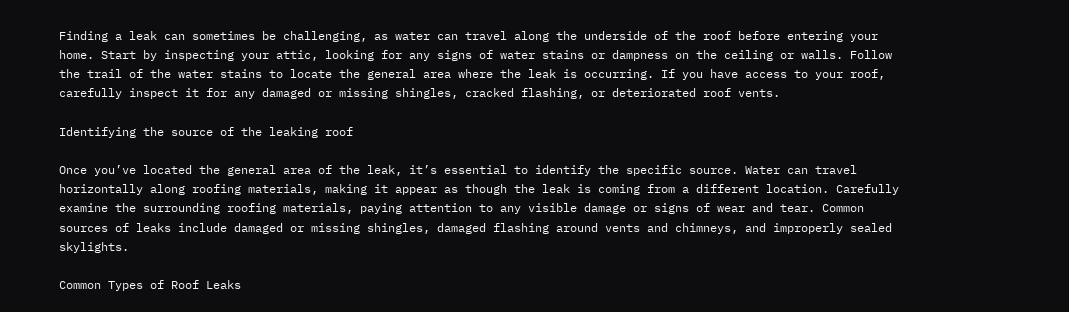Finding a leak can sometimes be challenging, as water can travel along the underside of the roof before entering your home. Start by inspecting your attic, looking for any signs of water stains or dampness on the ceiling or walls. Follow the trail of the water stains to locate the general area where the leak is occurring. If you have access to your roof, carefully inspect it for any damaged or missing shingles, cracked flashing, or deteriorated roof vents.

Identifying the source of the leaking roof

Once you’ve located the general area of the leak, it’s essential to identify the specific source. Water can travel horizontally along roofing materials, making it appear as though the leak is coming from a different location. Carefully examine the surrounding roofing materials, paying attention to any visible damage or signs of wear and tear. Common sources of leaks include damaged or missing shingles, damaged flashing around vents and chimneys, and improperly sealed skylights.

Common Types of Roof Leaks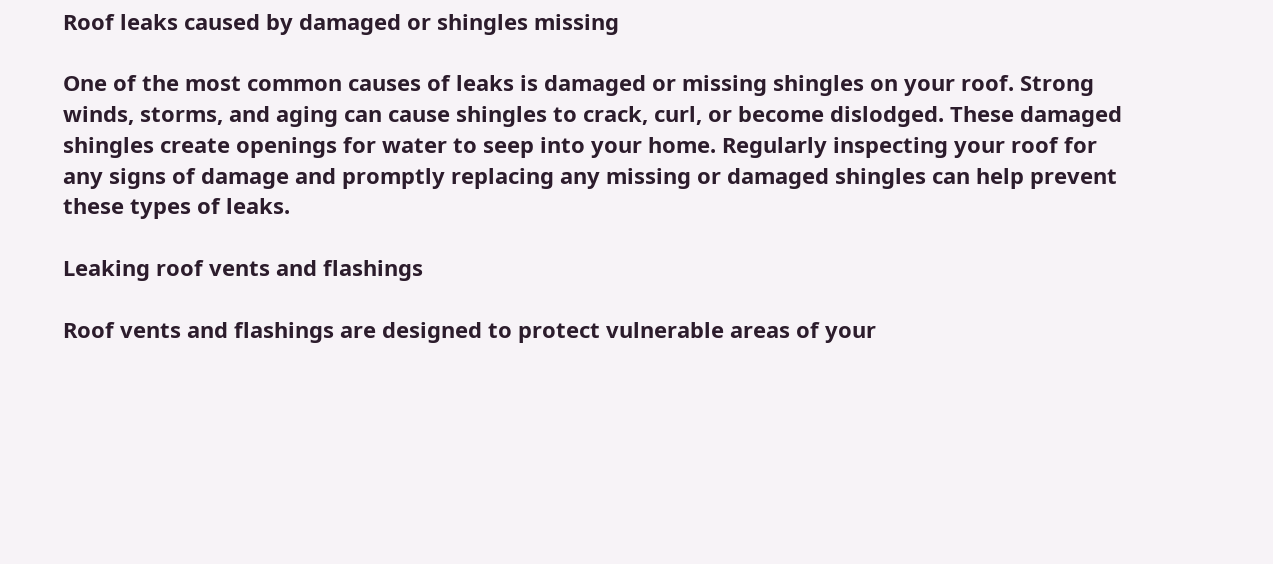Roof leaks caused by damaged or shingles missing

One of the most common causes of leaks is damaged or missing shingles on your roof. Strong winds, storms, and aging can cause shingles to crack, curl, or become dislodged. These damaged shingles create openings for water to seep into your home. Regularly inspecting your roof for any signs of damage and promptly replacing any missing or damaged shingles can help prevent these types of leaks.

Leaking roof vents and flashings

Roof vents and flashings are designed to protect vulnerable areas of your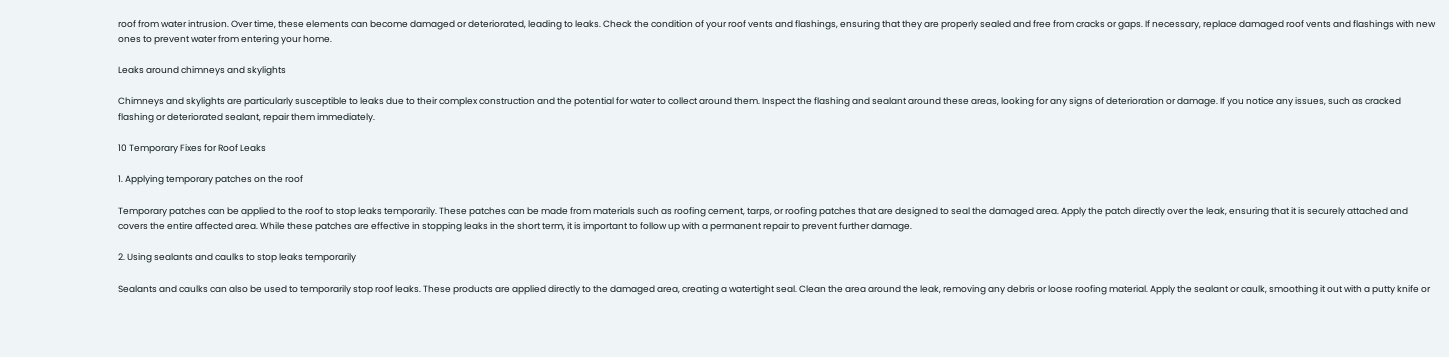roof from water intrusion. Over time, these elements can become damaged or deteriorated, leading to leaks. Check the condition of your roof vents and flashings, ensuring that they are properly sealed and free from cracks or gaps. If necessary, replace damaged roof vents and flashings with new ones to prevent water from entering your home.

Leaks around chimneys and skylights

Chimneys and skylights are particularly susceptible to leaks due to their complex construction and the potential for water to collect around them. Inspect the flashing and sealant around these areas, looking for any signs of deterioration or damage. If you notice any issues, such as cracked flashing or deteriorated sealant, repair them immediately.

10 Temporary Fixes for Roof Leaks

1. Applying temporary patches on the roof

Temporary patches can be applied to the roof to stop leaks temporarily. These patches can be made from materials such as roofing cement, tarps, or roofing patches that are designed to seal the damaged area. Apply the patch directly over the leak, ensuring that it is securely attached and covers the entire affected area. While these patches are effective in stopping leaks in the short term, it is important to follow up with a permanent repair to prevent further damage.

2. Using sealants and caulks to stop leaks temporarily

Sealants and caulks can also be used to temporarily stop roof leaks. These products are applied directly to the damaged area, creating a watertight seal. Clean the area around the leak, removing any debris or loose roofing material. Apply the sealant or caulk, smoothing it out with a putty knife or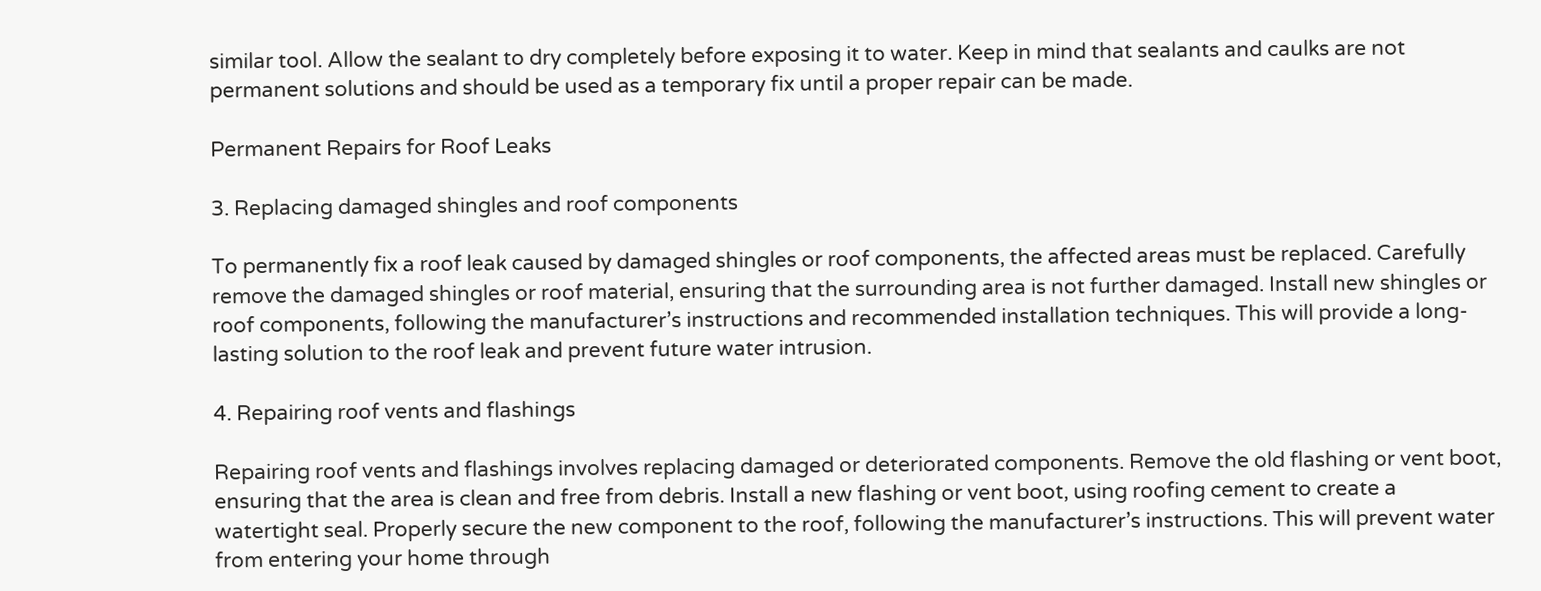similar tool. Allow the sealant to dry completely before exposing it to water. Keep in mind that sealants and caulks are not permanent solutions and should be used as a temporary fix until a proper repair can be made.

Permanent Repairs for Roof Leaks

3. Replacing damaged shingles and roof components

To permanently fix a roof leak caused by damaged shingles or roof components, the affected areas must be replaced. Carefully remove the damaged shingles or roof material, ensuring that the surrounding area is not further damaged. Install new shingles or roof components, following the manufacturer’s instructions and recommended installation techniques. This will provide a long-lasting solution to the roof leak and prevent future water intrusion.

4. Repairing roof vents and flashings

Repairing roof vents and flashings involves replacing damaged or deteriorated components. Remove the old flashing or vent boot, ensuring that the area is clean and free from debris. Install a new flashing or vent boot, using roofing cement to create a watertight seal. Properly secure the new component to the roof, following the manufacturer’s instructions. This will prevent water from entering your home through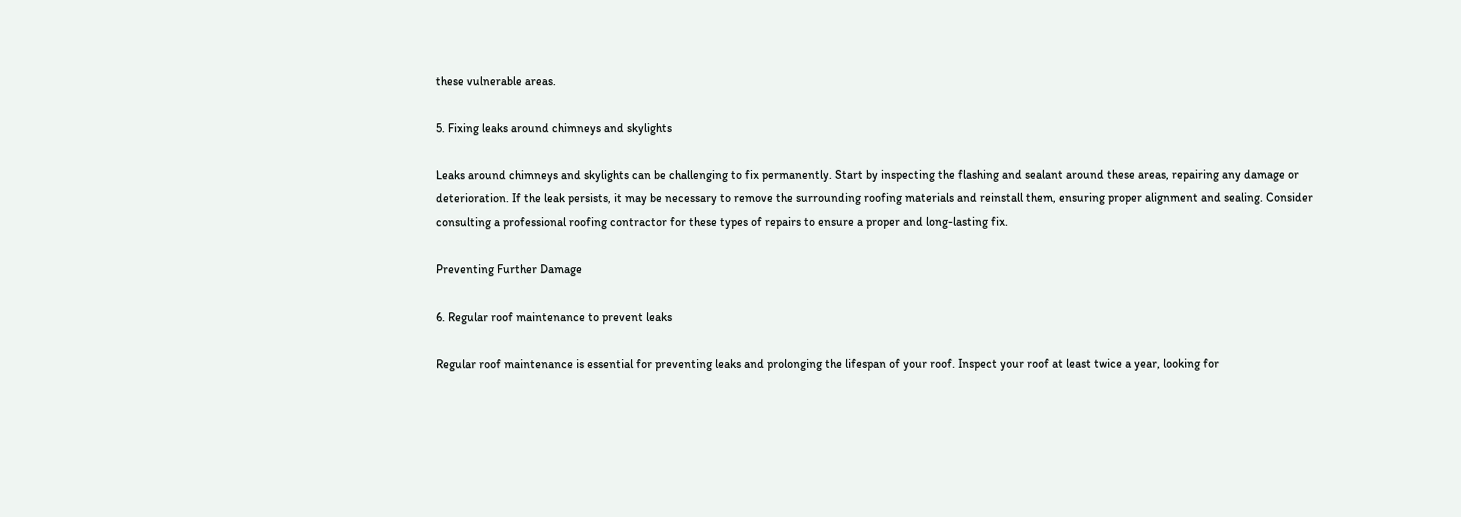these vulnerable areas.

5. Fixing leaks around chimneys and skylights

Leaks around chimneys and skylights can be challenging to fix permanently. Start by inspecting the flashing and sealant around these areas, repairing any damage or deterioration. If the leak persists, it may be necessary to remove the surrounding roofing materials and reinstall them, ensuring proper alignment and sealing. Consider consulting a professional roofing contractor for these types of repairs to ensure a proper and long-lasting fix.

Preventing Further Damage

6. Regular roof maintenance to prevent leaks

Regular roof maintenance is essential for preventing leaks and prolonging the lifespan of your roof. Inspect your roof at least twice a year, looking for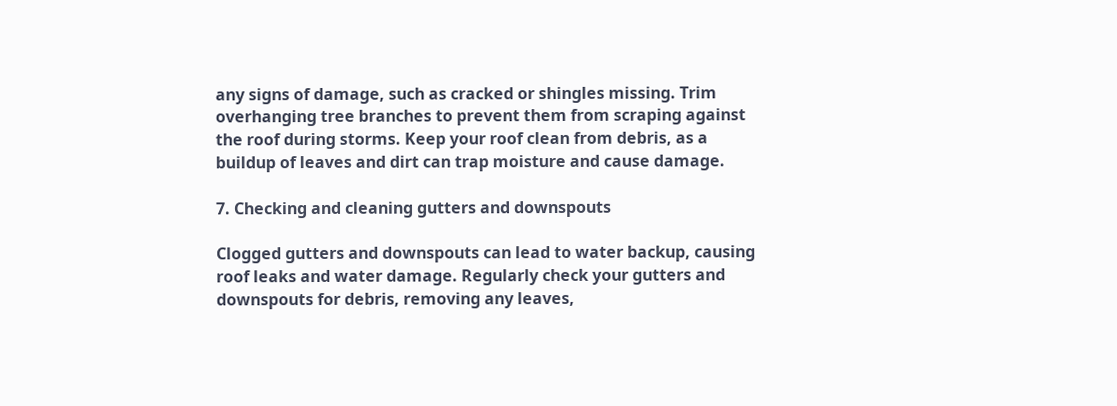any signs of damage, such as cracked or shingles missing. Trim overhanging tree branches to prevent them from scraping against the roof during storms. Keep your roof clean from debris, as a buildup of leaves and dirt can trap moisture and cause damage.

7. Checking and cleaning gutters and downspouts

Clogged gutters and downspouts can lead to water backup, causing roof leaks and water damage. Regularly check your gutters and downspouts for debris, removing any leaves,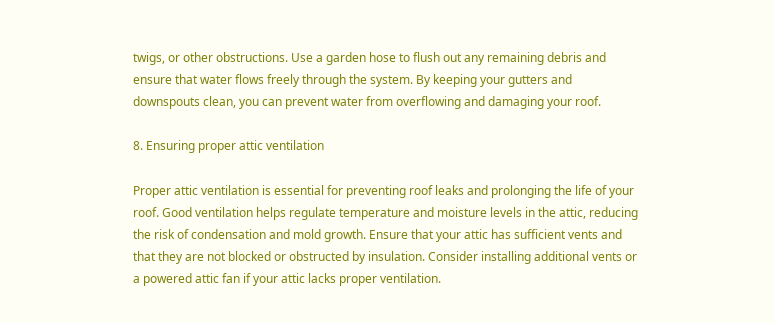twigs, or other obstructions. Use a garden hose to flush out any remaining debris and ensure that water flows freely through the system. By keeping your gutters and downspouts clean, you can prevent water from overflowing and damaging your roof.

8. Ensuring proper attic ventilation

Proper attic ventilation is essential for preventing roof leaks and prolonging the life of your roof. Good ventilation helps regulate temperature and moisture levels in the attic, reducing the risk of condensation and mold growth. Ensure that your attic has sufficient vents and that they are not blocked or obstructed by insulation. Consider installing additional vents or a powered attic fan if your attic lacks proper ventilation.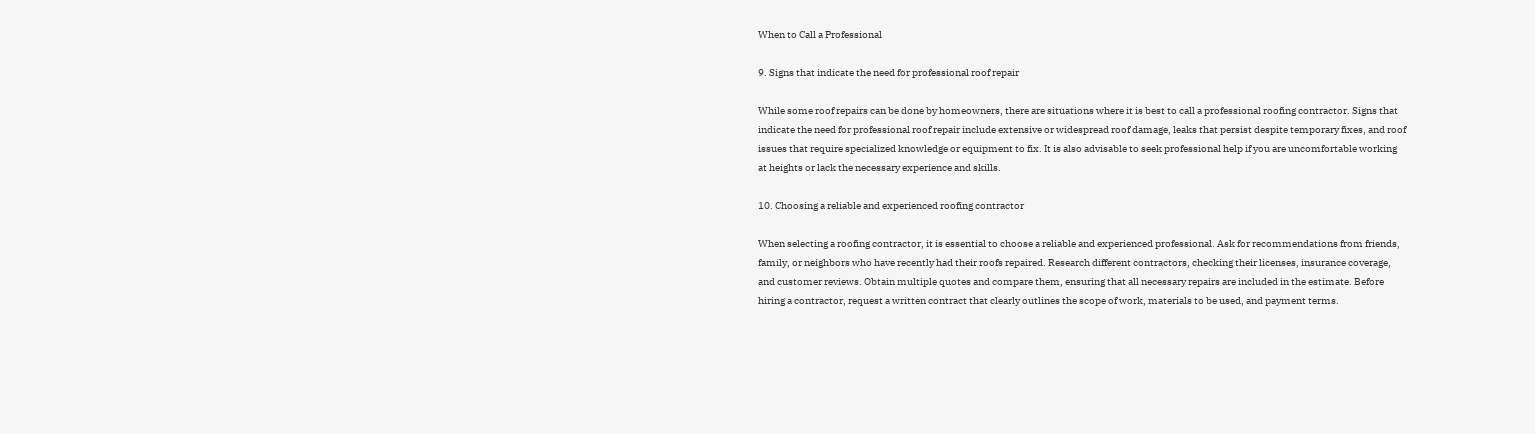When to Call a Professional

9. Signs that indicate the need for professional roof repair

While some roof repairs can be done by homeowners, there are situations where it is best to call a professional roofing contractor. Signs that indicate the need for professional roof repair include extensive or widespread roof damage, leaks that persist despite temporary fixes, and roof issues that require specialized knowledge or equipment to fix. It is also advisable to seek professional help if you are uncomfortable working at heights or lack the necessary experience and skills.

10. Choosing a reliable and experienced roofing contractor

When selecting a roofing contractor, it is essential to choose a reliable and experienced professional. Ask for recommendations from friends, family, or neighbors who have recently had their roofs repaired. Research different contractors, checking their licenses, insurance coverage, and customer reviews. Obtain multiple quotes and compare them, ensuring that all necessary repairs are included in the estimate. Before hiring a contractor, request a written contract that clearly outlines the scope of work, materials to be used, and payment terms.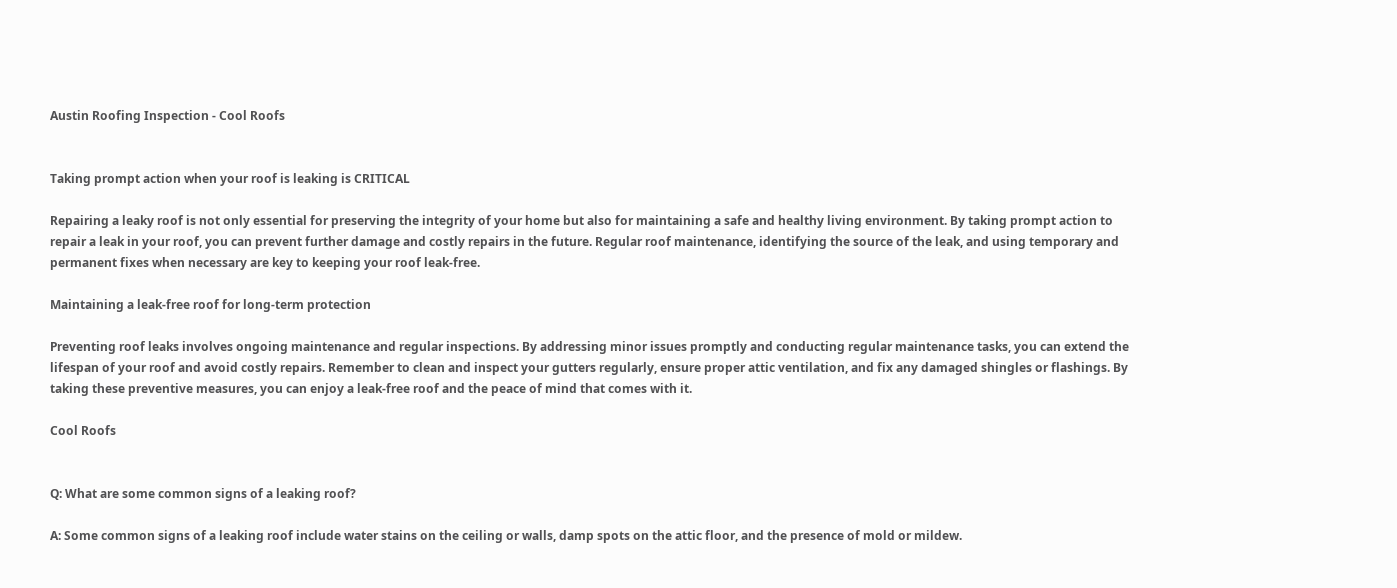Austin Roofing Inspection - Cool Roofs


Taking prompt action when your roof is leaking is CRITICAL

Repairing a leaky roof is not only essential for preserving the integrity of your home but also for maintaining a safe and healthy living environment. By taking prompt action to repair a leak in your roof, you can prevent further damage and costly repairs in the future. Regular roof maintenance, identifying the source of the leak, and using temporary and permanent fixes when necessary are key to keeping your roof leak-free.

Maintaining a leak-free roof for long-term protection

Preventing roof leaks involves ongoing maintenance and regular inspections. By addressing minor issues promptly and conducting regular maintenance tasks, you can extend the lifespan of your roof and avoid costly repairs. Remember to clean and inspect your gutters regularly, ensure proper attic ventilation, and fix any damaged shingles or flashings. By taking these preventive measures, you can enjoy a leak-free roof and the peace of mind that comes with it.

Cool Roofs


Q: What are some common signs of a leaking roof?

A: Some common signs of a leaking roof include water stains on the ceiling or walls, damp spots on the attic floor, and the presence of mold or mildew.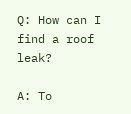Q: How can I find a roof leak?

A: To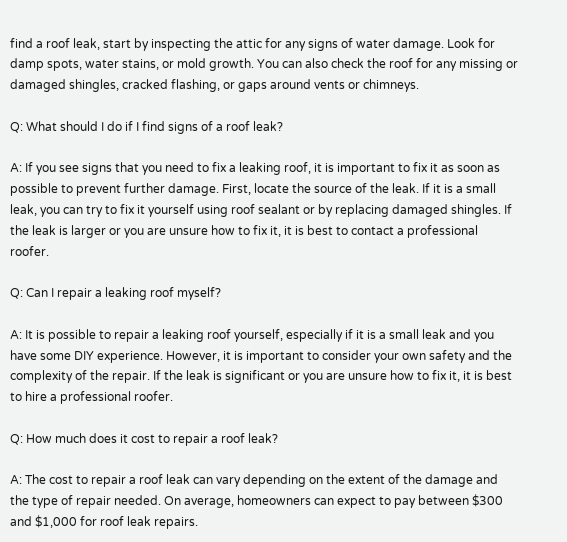find a roof leak, start by inspecting the attic for any signs of water damage. Look for damp spots, water stains, or mold growth. You can also check the roof for any missing or damaged shingles, cracked flashing, or gaps around vents or chimneys.

Q: What should I do if I find signs of a roof leak?

A: If you see signs that you need to fix a leaking roof, it is important to fix it as soon as possible to prevent further damage. First, locate the source of the leak. If it is a small leak, you can try to fix it yourself using roof sealant or by replacing damaged shingles. If the leak is larger or you are unsure how to fix it, it is best to contact a professional roofer.

Q: Can I repair a leaking roof myself?

A: It is possible to repair a leaking roof yourself, especially if it is a small leak and you have some DIY experience. However, it is important to consider your own safety and the complexity of the repair. If the leak is significant or you are unsure how to fix it, it is best to hire a professional roofer.

Q: How much does it cost to repair a roof leak?

A: The cost to repair a roof leak can vary depending on the extent of the damage and the type of repair needed. On average, homeowners can expect to pay between $300 and $1,000 for roof leak repairs.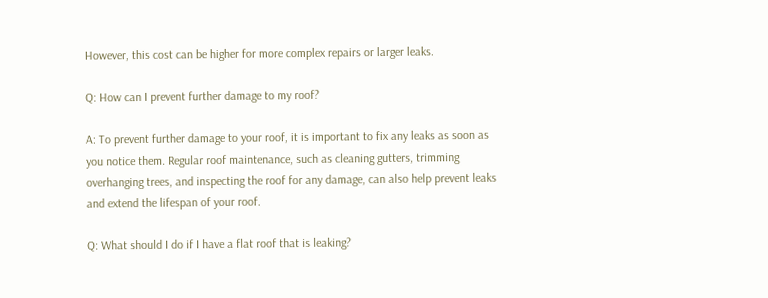However, this cost can be higher for more complex repairs or larger leaks.

Q: How can I prevent further damage to my roof?

A: To prevent further damage to your roof, it is important to fix any leaks as soon as you notice them. Regular roof maintenance, such as cleaning gutters, trimming overhanging trees, and inspecting the roof for any damage, can also help prevent leaks and extend the lifespan of your roof.

Q: What should I do if I have a flat roof that is leaking?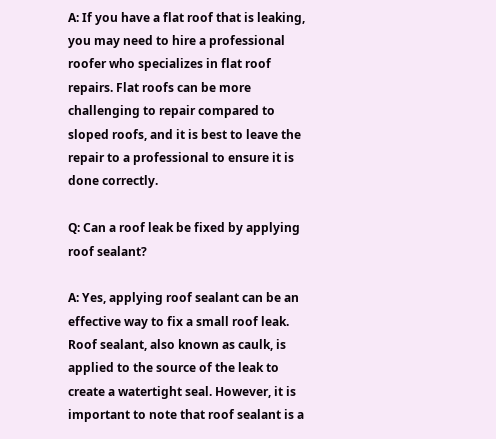A: If you have a flat roof that is leaking, you may need to hire a professional roofer who specializes in flat roof repairs. Flat roofs can be more challenging to repair compared to sloped roofs, and it is best to leave the repair to a professional to ensure it is done correctly.

Q: Can a roof leak be fixed by applying roof sealant?

A: Yes, applying roof sealant can be an effective way to fix a small roof leak. Roof sealant, also known as caulk, is applied to the source of the leak to create a watertight seal. However, it is important to note that roof sealant is a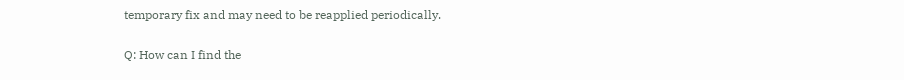temporary fix and may need to be reapplied periodically.

Q: How can I find the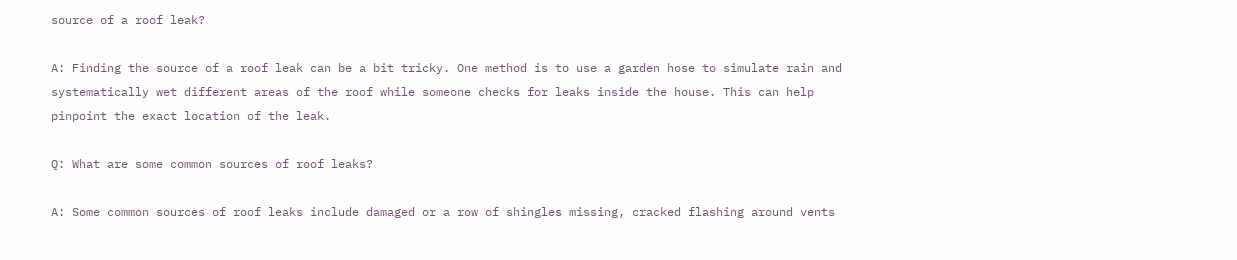source of a roof leak?

A: Finding the source of a roof leak can be a bit tricky. One method is to use a garden hose to simulate rain and systematically wet different areas of the roof while someone checks for leaks inside the house. This can help pinpoint the exact location of the leak.

Q: What are some common sources of roof leaks?

A: Some common sources of roof leaks include damaged or a row of shingles missing, cracked flashing around vents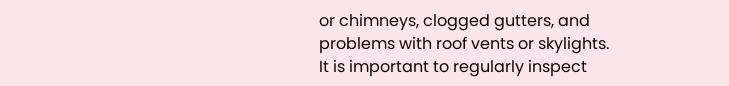or chimneys, clogged gutters, and problems with roof vents or skylights. It is important to regularly inspect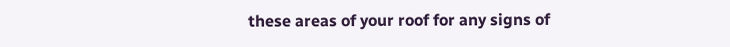these areas of your roof for any signs of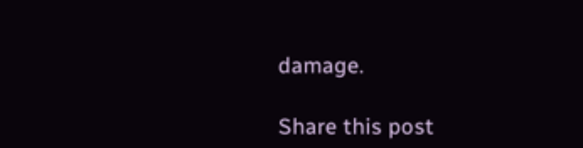damage.

Share this post